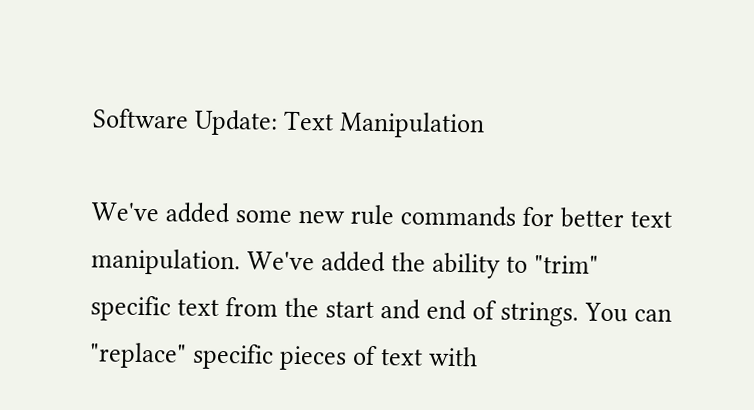Software Update: Text Manipulation

We've added some new rule commands for better text manipulation. We've added the ability to "trim" specific text from the start and end of strings. You can "replace" specific pieces of text with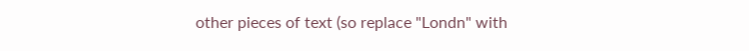other pieces of text (so replace "Londn" with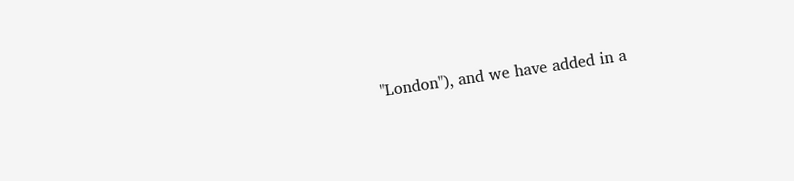"London"), and we have added in a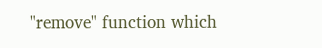"remove" function which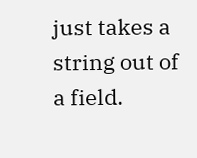just takes a string out of a field.